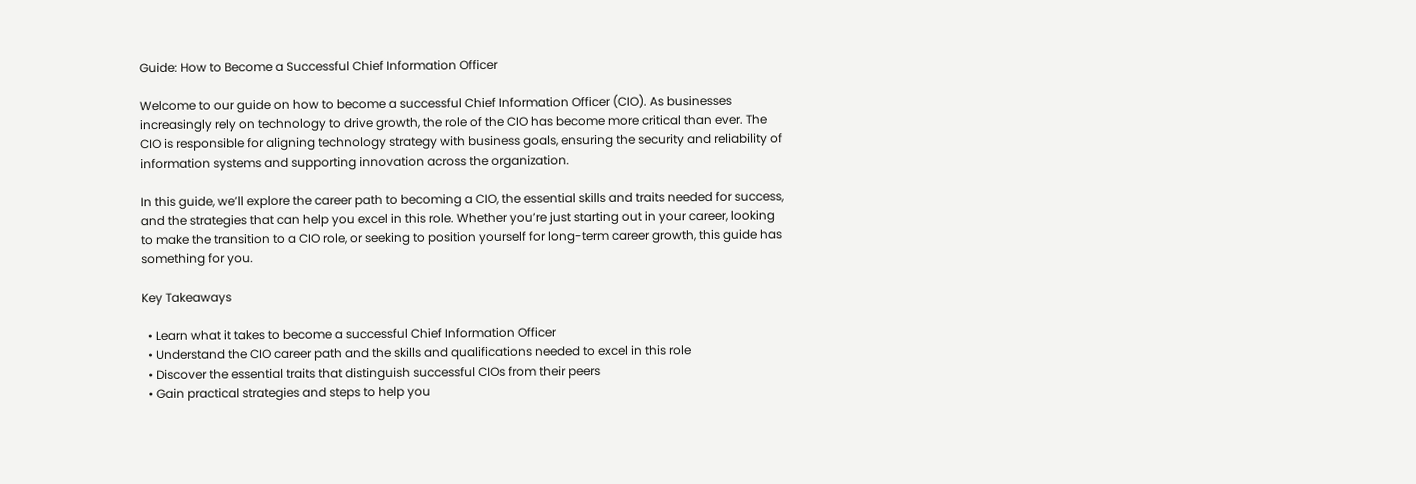Guide: How to Become a Successful Chief Information Officer

Welcome to our guide on how to become a successful Chief Information Officer (CIO). As businesses increasingly rely on technology to drive growth, the role of the CIO has become more critical than ever. The CIO is responsible for aligning technology strategy with business goals, ensuring the security and reliability of information systems and supporting innovation across the organization.

In this guide, we’ll explore the career path to becoming a CIO, the essential skills and traits needed for success, and the strategies that can help you excel in this role. Whether you’re just starting out in your career, looking to make the transition to a CIO role, or seeking to position yourself for long-term career growth, this guide has something for you.

Key Takeaways

  • Learn what it takes to become a successful Chief Information Officer
  • Understand the CIO career path and the skills and qualifications needed to excel in this role
  • Discover the essential traits that distinguish successful CIOs from their peers
  • Gain practical strategies and steps to help you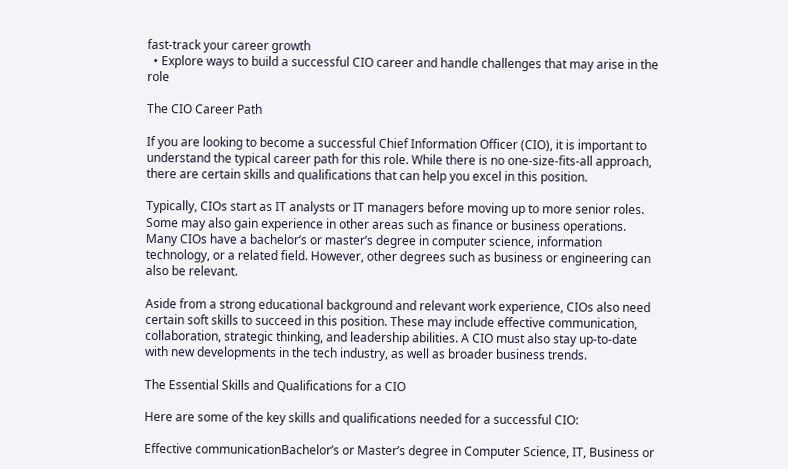fast-track your career growth
  • Explore ways to build a successful CIO career and handle challenges that may arise in the role

The CIO Career Path

If you are looking to become a successful Chief Information Officer (CIO), it is important to understand the typical career path for this role. While there is no one-size-fits-all approach, there are certain skills and qualifications that can help you excel in this position.

Typically, CIOs start as IT analysts or IT managers before moving up to more senior roles. Some may also gain experience in other areas such as finance or business operations. Many CIOs have a bachelor’s or master’s degree in computer science, information technology, or a related field. However, other degrees such as business or engineering can also be relevant.

Aside from a strong educational background and relevant work experience, CIOs also need certain soft skills to succeed in this position. These may include effective communication, collaboration, strategic thinking, and leadership abilities. A CIO must also stay up-to-date with new developments in the tech industry, as well as broader business trends.

The Essential Skills and Qualifications for a CIO

Here are some of the key skills and qualifications needed for a successful CIO:

Effective communicationBachelor’s or Master’s degree in Computer Science, IT, Business or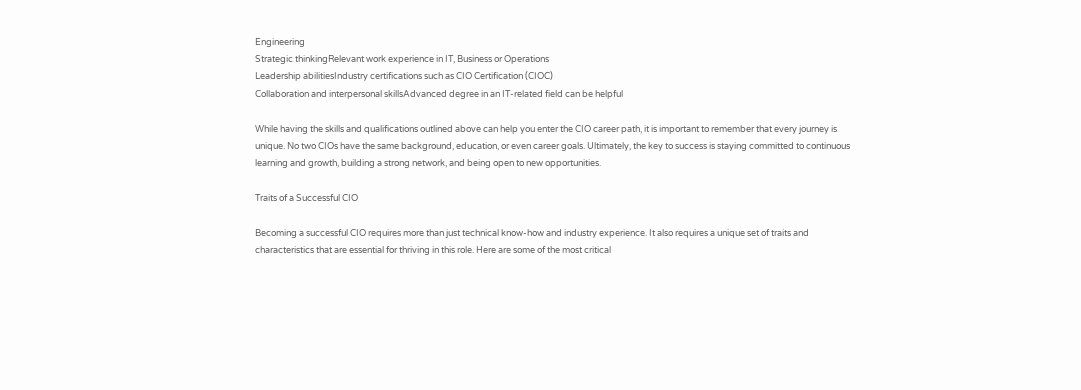Engineering
Strategic thinkingRelevant work experience in IT, Business or Operations
Leadership abilitiesIndustry certifications such as CIO Certification (CIOC)
Collaboration and interpersonal skillsAdvanced degree in an IT-related field can be helpful

While having the skills and qualifications outlined above can help you enter the CIO career path, it is important to remember that every journey is unique. No two CIOs have the same background, education, or even career goals. Ultimately, the key to success is staying committed to continuous learning and growth, building a strong network, and being open to new opportunities.

Traits of a Successful CIO

Becoming a successful CIO requires more than just technical know-how and industry experience. It also requires a unique set of traits and characteristics that are essential for thriving in this role. Here are some of the most critical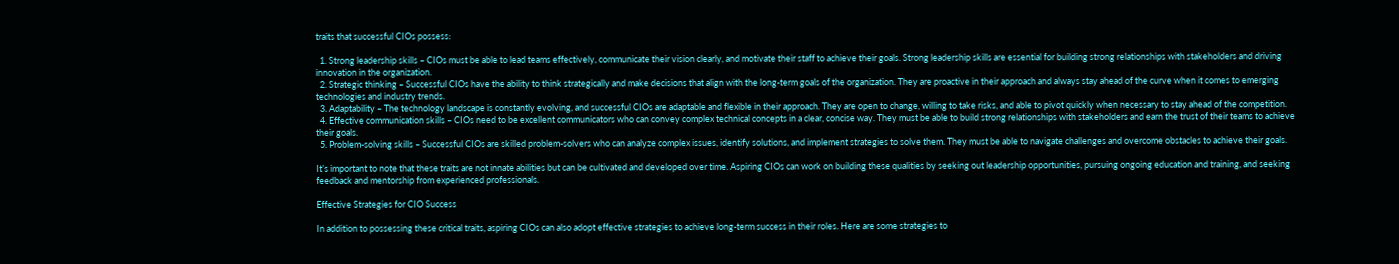traits that successful CIOs possess:

  1. Strong leadership skills – CIOs must be able to lead teams effectively, communicate their vision clearly, and motivate their staff to achieve their goals. Strong leadership skills are essential for building strong relationships with stakeholders and driving innovation in the organization.
  2. Strategic thinking – Successful CIOs have the ability to think strategically and make decisions that align with the long-term goals of the organization. They are proactive in their approach and always stay ahead of the curve when it comes to emerging technologies and industry trends.
  3. Adaptability – The technology landscape is constantly evolving, and successful CIOs are adaptable and flexible in their approach. They are open to change, willing to take risks, and able to pivot quickly when necessary to stay ahead of the competition.
  4. Effective communication skills – CIOs need to be excellent communicators who can convey complex technical concepts in a clear, concise way. They must be able to build strong relationships with stakeholders and earn the trust of their teams to achieve their goals.
  5. Problem-solving skills – Successful CIOs are skilled problem-solvers who can analyze complex issues, identify solutions, and implement strategies to solve them. They must be able to navigate challenges and overcome obstacles to achieve their goals.

It’s important to note that these traits are not innate abilities but can be cultivated and developed over time. Aspiring CIOs can work on building these qualities by seeking out leadership opportunities, pursuing ongoing education and training, and seeking feedback and mentorship from experienced professionals.

Effective Strategies for CIO Success

In addition to possessing these critical traits, aspiring CIOs can also adopt effective strategies to achieve long-term success in their roles. Here are some strategies to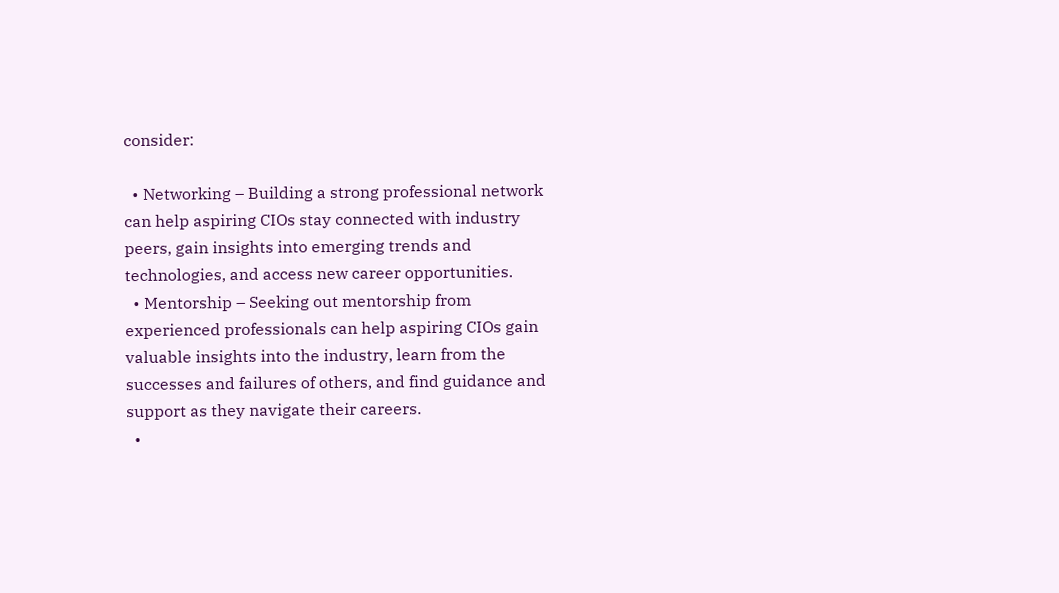consider:

  • Networking – Building a strong professional network can help aspiring CIOs stay connected with industry peers, gain insights into emerging trends and technologies, and access new career opportunities.
  • Mentorship – Seeking out mentorship from experienced professionals can help aspiring CIOs gain valuable insights into the industry, learn from the successes and failures of others, and find guidance and support as they navigate their careers.
  •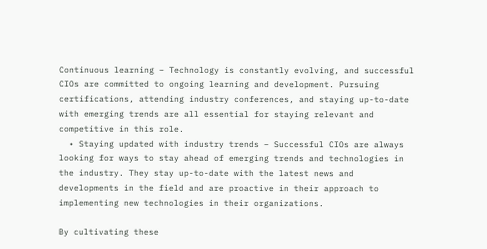Continuous learning – Technology is constantly evolving, and successful CIOs are committed to ongoing learning and development. Pursuing certifications, attending industry conferences, and staying up-to-date with emerging trends are all essential for staying relevant and competitive in this role.
  • Staying updated with industry trends – Successful CIOs are always looking for ways to stay ahead of emerging trends and technologies in the industry. They stay up-to-date with the latest news and developments in the field and are proactive in their approach to implementing new technologies in their organizations.

By cultivating these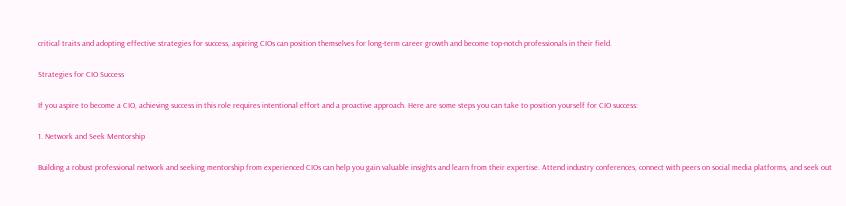critical traits and adopting effective strategies for success, aspiring CIOs can position themselves for long-term career growth and become top-notch professionals in their field.

Strategies for CIO Success

If you aspire to become a CIO, achieving success in this role requires intentional effort and a proactive approach. Here are some steps you can take to position yourself for CIO success:

1. Network and Seek Mentorship

Building a robust professional network and seeking mentorship from experienced CIOs can help you gain valuable insights and learn from their expertise. Attend industry conferences, connect with peers on social media platforms, and seek out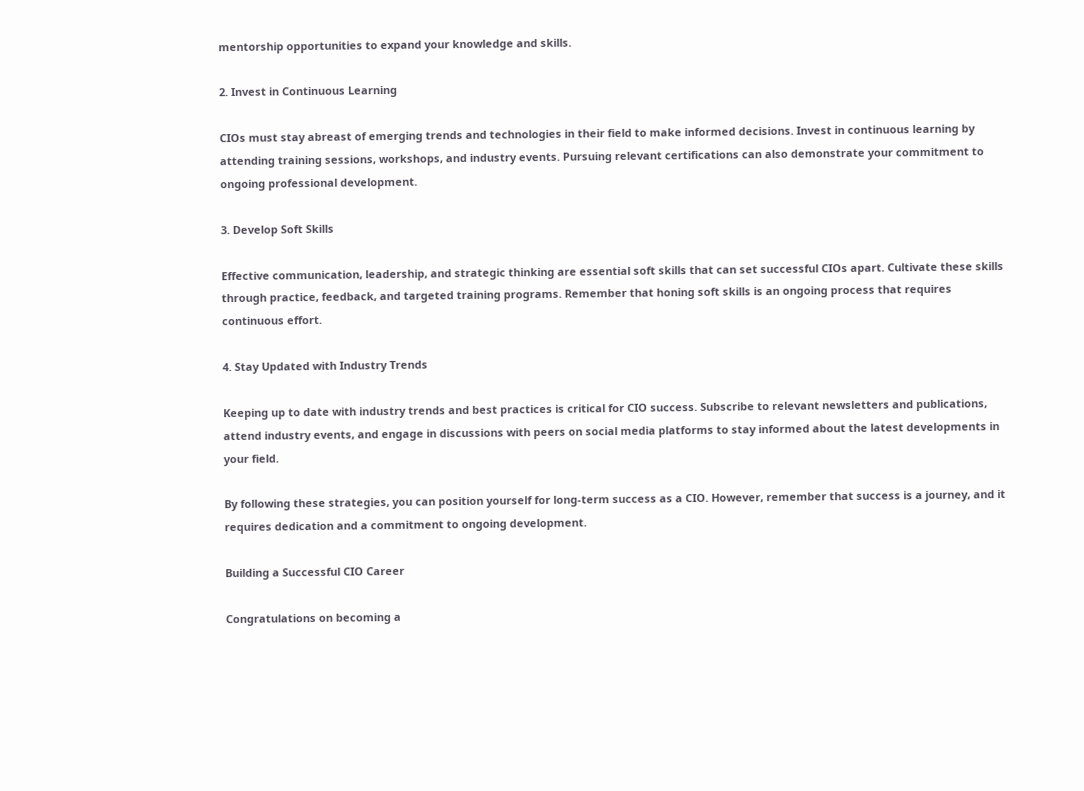mentorship opportunities to expand your knowledge and skills.

2. Invest in Continuous Learning

CIOs must stay abreast of emerging trends and technologies in their field to make informed decisions. Invest in continuous learning by attending training sessions, workshops, and industry events. Pursuing relevant certifications can also demonstrate your commitment to ongoing professional development.

3. Develop Soft Skills

Effective communication, leadership, and strategic thinking are essential soft skills that can set successful CIOs apart. Cultivate these skills through practice, feedback, and targeted training programs. Remember that honing soft skills is an ongoing process that requires continuous effort.

4. Stay Updated with Industry Trends

Keeping up to date with industry trends and best practices is critical for CIO success. Subscribe to relevant newsletters and publications, attend industry events, and engage in discussions with peers on social media platforms to stay informed about the latest developments in your field.

By following these strategies, you can position yourself for long-term success as a CIO. However, remember that success is a journey, and it requires dedication and a commitment to ongoing development.

Building a Successful CIO Career

Congratulations on becoming a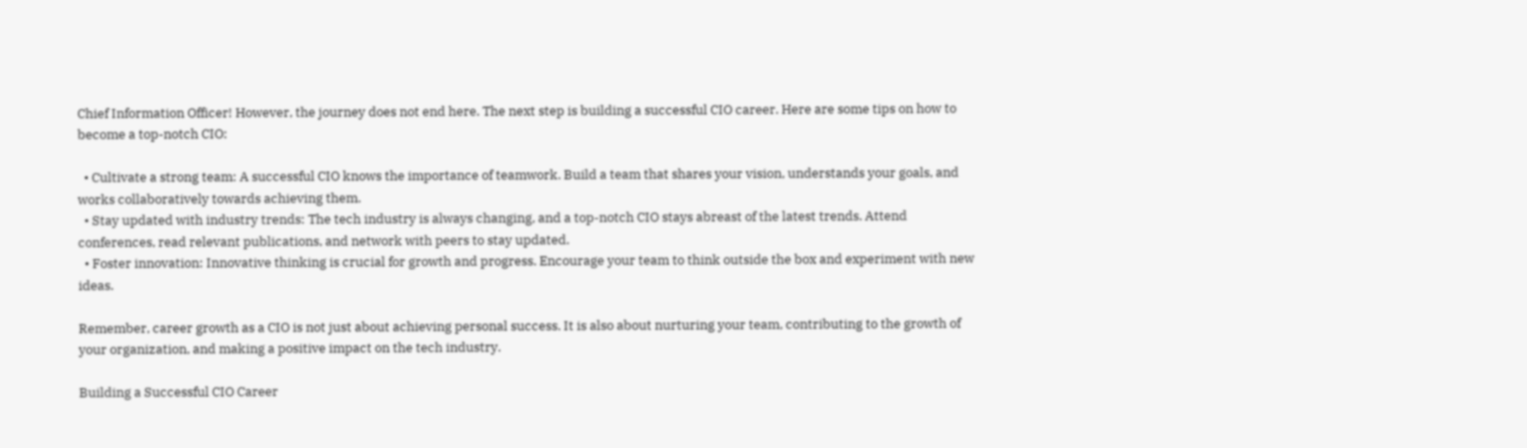Chief Information Officer! However, the journey does not end here. The next step is building a successful CIO career. Here are some tips on how to become a top-notch CIO:

  • Cultivate a strong team: A successful CIO knows the importance of teamwork. Build a team that shares your vision, understands your goals, and works collaboratively towards achieving them.
  • Stay updated with industry trends: The tech industry is always changing, and a top-notch CIO stays abreast of the latest trends. Attend conferences, read relevant publications, and network with peers to stay updated.
  • Foster innovation: Innovative thinking is crucial for growth and progress. Encourage your team to think outside the box and experiment with new ideas.

Remember, career growth as a CIO is not just about achieving personal success. It is also about nurturing your team, contributing to the growth of your organization, and making a positive impact on the tech industry.

Building a Successful CIO Career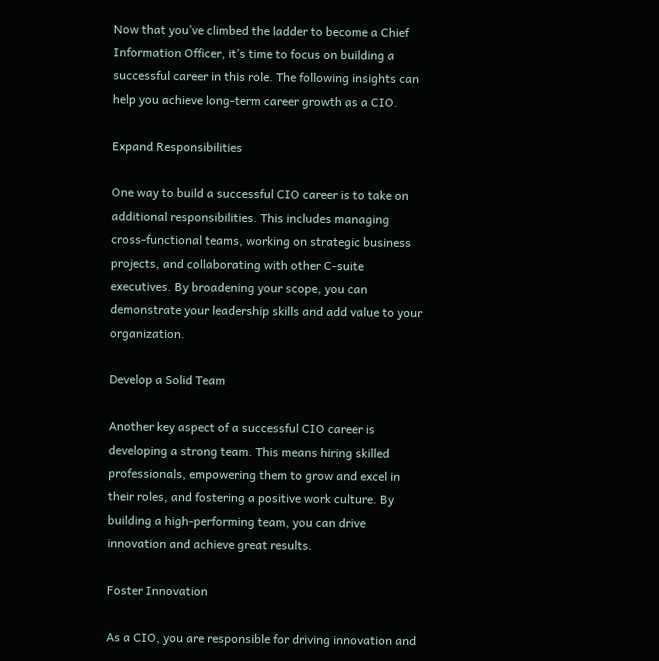Now that you’ve climbed the ladder to become a Chief Information Officer, it’s time to focus on building a successful career in this role. The following insights can help you achieve long-term career growth as a CIO.

Expand Responsibilities

One way to build a successful CIO career is to take on additional responsibilities. This includes managing cross-functional teams, working on strategic business projects, and collaborating with other C-suite executives. By broadening your scope, you can demonstrate your leadership skills and add value to your organization.

Develop a Solid Team

Another key aspect of a successful CIO career is developing a strong team. This means hiring skilled professionals, empowering them to grow and excel in their roles, and fostering a positive work culture. By building a high-performing team, you can drive innovation and achieve great results.

Foster Innovation

As a CIO, you are responsible for driving innovation and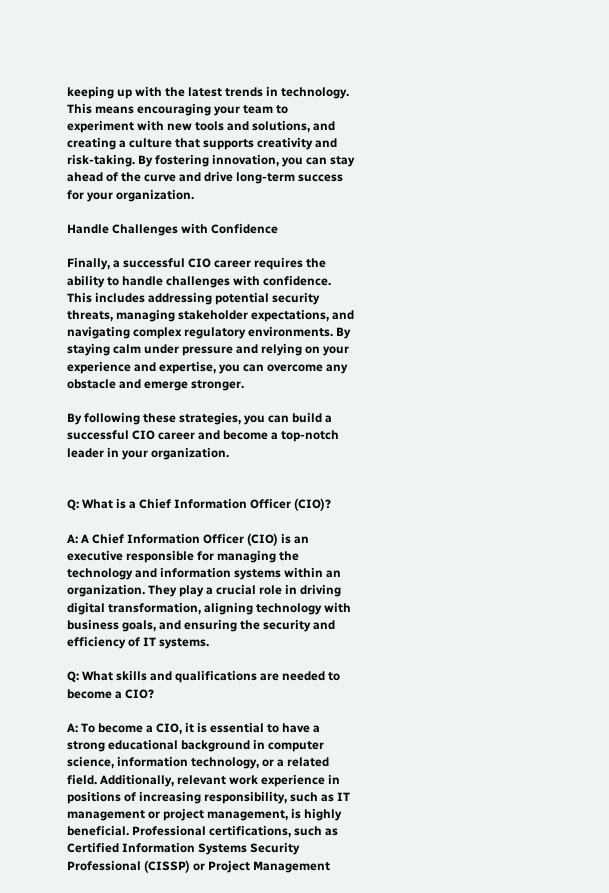keeping up with the latest trends in technology. This means encouraging your team to experiment with new tools and solutions, and creating a culture that supports creativity and risk-taking. By fostering innovation, you can stay ahead of the curve and drive long-term success for your organization.

Handle Challenges with Confidence

Finally, a successful CIO career requires the ability to handle challenges with confidence. This includes addressing potential security threats, managing stakeholder expectations, and navigating complex regulatory environments. By staying calm under pressure and relying on your experience and expertise, you can overcome any obstacle and emerge stronger.

By following these strategies, you can build a successful CIO career and become a top-notch leader in your organization.


Q: What is a Chief Information Officer (CIO)?

A: A Chief Information Officer (CIO) is an executive responsible for managing the technology and information systems within an organization. They play a crucial role in driving digital transformation, aligning technology with business goals, and ensuring the security and efficiency of IT systems.

Q: What skills and qualifications are needed to become a CIO?

A: To become a CIO, it is essential to have a strong educational background in computer science, information technology, or a related field. Additionally, relevant work experience in positions of increasing responsibility, such as IT management or project management, is highly beneficial. Professional certifications, such as Certified Information Systems Security Professional (CISSP) or Project Management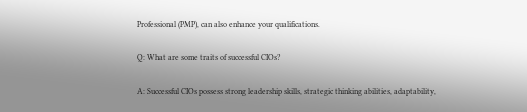Professional (PMP), can also enhance your qualifications.

Q: What are some traits of successful CIOs?

A: Successful CIOs possess strong leadership skills, strategic thinking abilities, adaptability,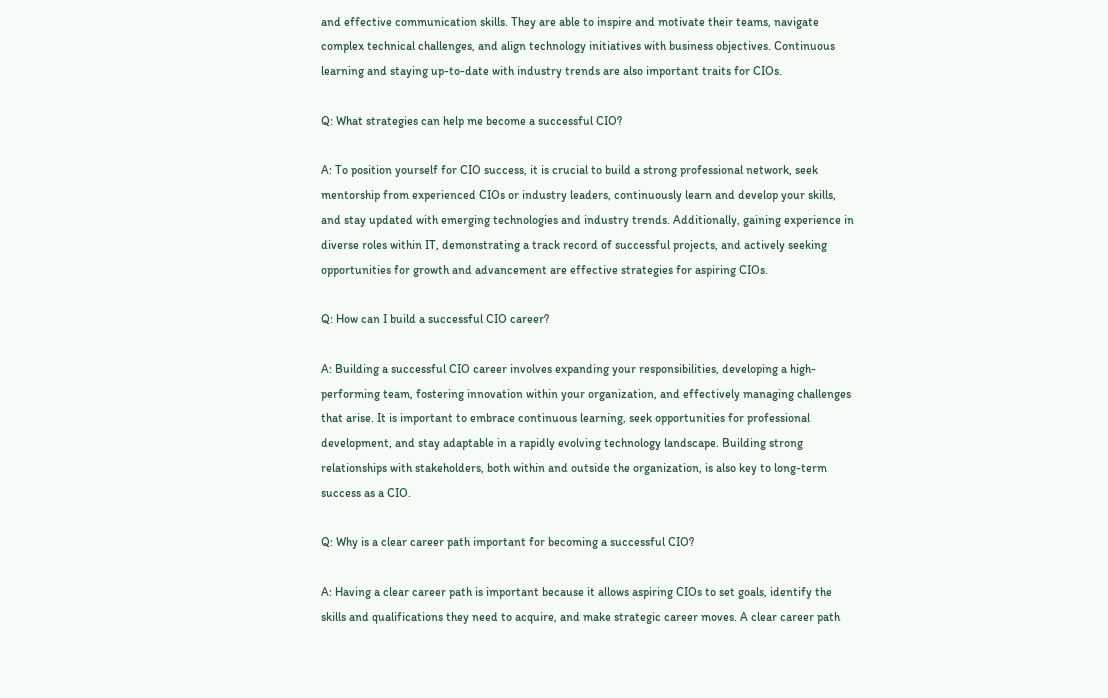and effective communication skills. They are able to inspire and motivate their teams, navigate complex technical challenges, and align technology initiatives with business objectives. Continuous learning and staying up-to-date with industry trends are also important traits for CIOs.

Q: What strategies can help me become a successful CIO?

A: To position yourself for CIO success, it is crucial to build a strong professional network, seek mentorship from experienced CIOs or industry leaders, continuously learn and develop your skills, and stay updated with emerging technologies and industry trends. Additionally, gaining experience in diverse roles within IT, demonstrating a track record of successful projects, and actively seeking opportunities for growth and advancement are effective strategies for aspiring CIOs.

Q: How can I build a successful CIO career?

A: Building a successful CIO career involves expanding your responsibilities, developing a high-performing team, fostering innovation within your organization, and effectively managing challenges that arise. It is important to embrace continuous learning, seek opportunities for professional development, and stay adaptable in a rapidly evolving technology landscape. Building strong relationships with stakeholders, both within and outside the organization, is also key to long-term success as a CIO.

Q: Why is a clear career path important for becoming a successful CIO?

A: Having a clear career path is important because it allows aspiring CIOs to set goals, identify the skills and qualifications they need to acquire, and make strategic career moves. A clear career path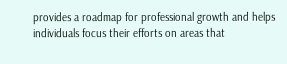provides a roadmap for professional growth and helps individuals focus their efforts on areas that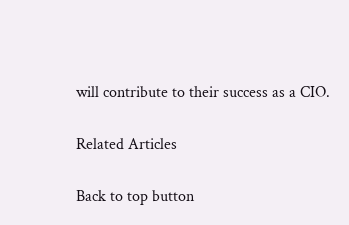will contribute to their success as a CIO.

Related Articles

Back to top button